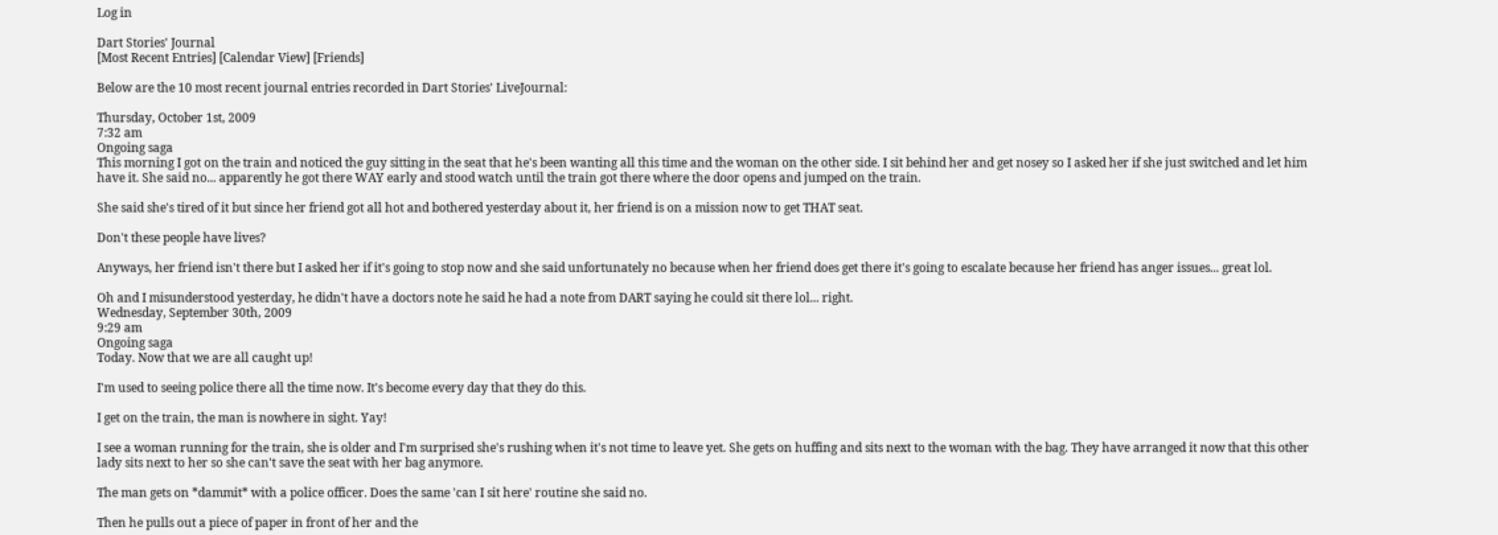Log in

Dart Stories' Journal
[Most Recent Entries] [Calendar View] [Friends]

Below are the 10 most recent journal entries recorded in Dart Stories' LiveJournal:

Thursday, October 1st, 2009
7:32 am
Ongoing saga
This morning I got on the train and noticed the guy sitting in the seat that he's been wanting all this time and the woman on the other side. I sit behind her and get nosey so I asked her if she just switched and let him have it. She said no... apparently he got there WAY early and stood watch until the train got there where the door opens and jumped on the train.

She said she's tired of it but since her friend got all hot and bothered yesterday about it, her friend is on a mission now to get THAT seat.

Don't these people have lives?

Anyways, her friend isn't there but I asked her if it's going to stop now and she said unfortunately no because when her friend does get there it's going to escalate because her friend has anger issues... great lol.

Oh and I misunderstood yesterday, he didn't have a doctors note he said he had a note from DART saying he could sit there lol... right.
Wednesday, September 30th, 2009
9:29 am
Ongoing saga
Today. Now that we are all caught up!

I'm used to seeing police there all the time now. It's become every day that they do this.

I get on the train, the man is nowhere in sight. Yay!

I see a woman running for the train, she is older and I'm surprised she's rushing when it's not time to leave yet. She gets on huffing and sits next to the woman with the bag. They have arranged it now that this other lady sits next to her so she can't save the seat with her bag anymore.

The man gets on *dammit* with a police officer. Does the same 'can I sit here' routine she said no.

Then he pulls out a piece of paper in front of her and the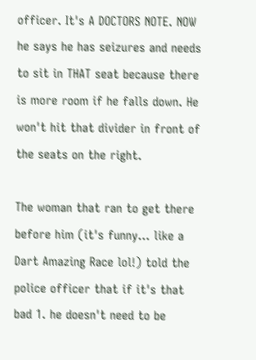officer. It's A DOCTORS NOTE. NOW he says he has seizures and needs to sit in THAT seat because there is more room if he falls down. He won't hit that divider in front of the seats on the right.

The woman that ran to get there before him (it's funny... like a Dart Amazing Race lol!) told the police officer that if it's that bad 1. he doesn't need to be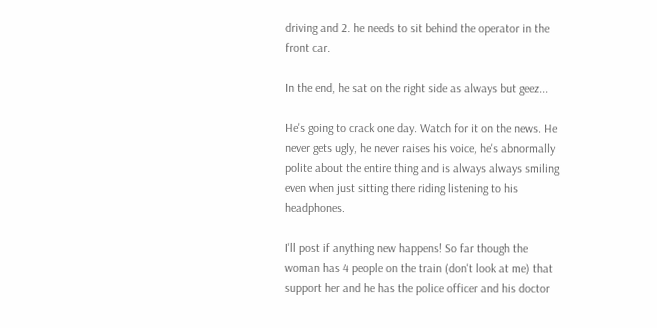driving and 2. he needs to sit behind the operator in the front car.

In the end, he sat on the right side as always but geez...

He's going to crack one day. Watch for it on the news. He never gets ugly, he never raises his voice, he's abnormally polite about the entire thing and is always always smiling even when just sitting there riding listening to his headphones.

I'll post if anything new happens! So far though the woman has 4 people on the train (don't look at me) that support her and he has the police officer and his doctor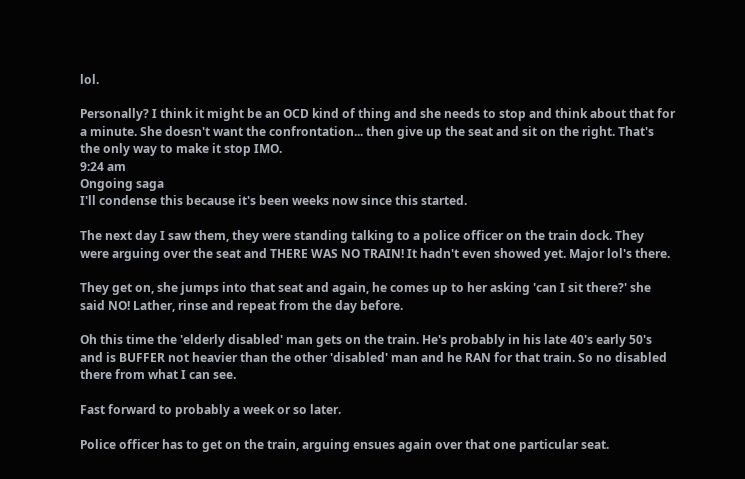lol.

Personally? I think it might be an OCD kind of thing and she needs to stop and think about that for a minute. She doesn't want the confrontation... then give up the seat and sit on the right. That's the only way to make it stop IMO.
9:24 am
Ongoing saga
I'll condense this because it's been weeks now since this started.

The next day I saw them, they were standing talking to a police officer on the train dock. They were arguing over the seat and THERE WAS NO TRAIN! It hadn't even showed yet. Major lol's there.

They get on, she jumps into that seat and again, he comes up to her asking 'can I sit there?' she said NO! Lather, rinse and repeat from the day before.

Oh this time the 'elderly disabled' man gets on the train. He's probably in his late 40's early 50's and is BUFFER not heavier than the other 'disabled' man and he RAN for that train. So no disabled there from what I can see.

Fast forward to probably a week or so later.

Police officer has to get on the train, arguing ensues again over that one particular seat.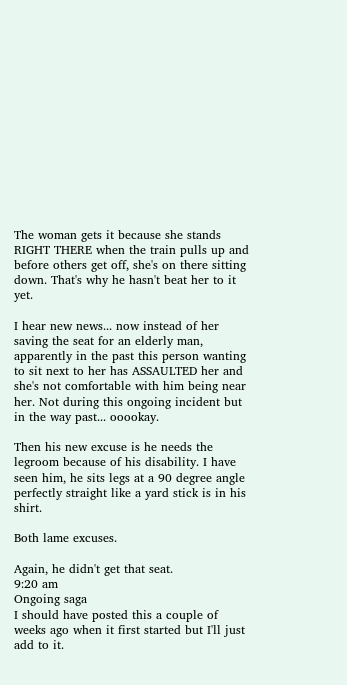The woman gets it because she stands RIGHT THERE when the train pulls up and before others get off, she's on there sitting down. That's why he hasn't beat her to it yet.

I hear new news... now instead of her saving the seat for an elderly man, apparently in the past this person wanting to sit next to her has ASSAULTED her and she's not comfortable with him being near her. Not during this ongoing incident but in the way past... ooookay.

Then his new excuse is he needs the legroom because of his disability. I have seen him, he sits legs at a 90 degree angle perfectly straight like a yard stick is in his shirt.

Both lame excuses.

Again, he didn't get that seat.
9:20 am
Ongoing saga
I should have posted this a couple of weeks ago when it first started but I'll just add to it.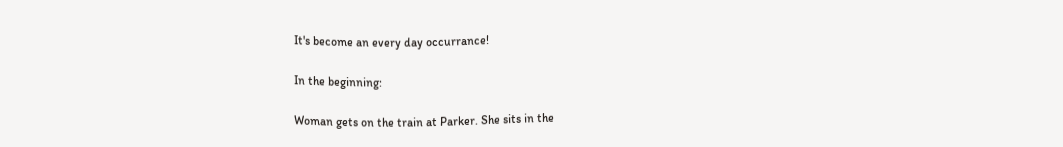It's become an every day occurrance!

In the beginning:

Woman gets on the train at Parker. She sits in the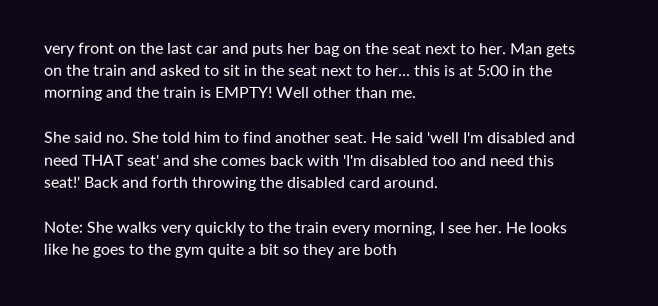very front on the last car and puts her bag on the seat next to her. Man gets on the train and asked to sit in the seat next to her... this is at 5:00 in the morning and the train is EMPTY! Well other than me.

She said no. She told him to find another seat. He said 'well I'm disabled and need THAT seat' and she comes back with 'I'm disabled too and need this seat!' Back and forth throwing the disabled card around.

Note: She walks very quickly to the train every morning, I see her. He looks like he goes to the gym quite a bit so they are both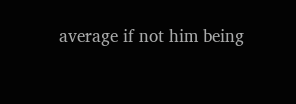average if not him being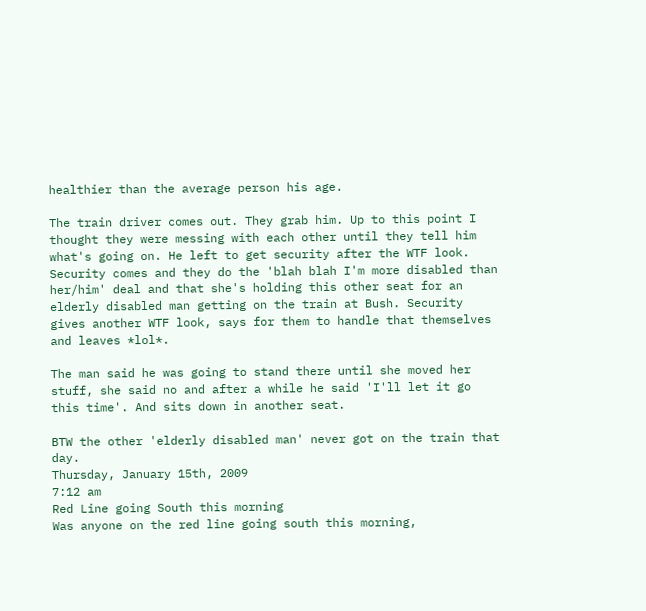healthier than the average person his age.

The train driver comes out. They grab him. Up to this point I thought they were messing with each other until they tell him what's going on. He left to get security after the WTF look. Security comes and they do the 'blah blah I'm more disabled than her/him' deal and that she's holding this other seat for an elderly disabled man getting on the train at Bush. Security gives another WTF look, says for them to handle that themselves and leaves *lol*.

The man said he was going to stand there until she moved her stuff, she said no and after a while he said 'I'll let it go this time'. And sits down in another seat.

BTW the other 'elderly disabled man' never got on the train that day.
Thursday, January 15th, 2009
7:12 am
Red Line going South this morning
Was anyone on the red line going south this morning,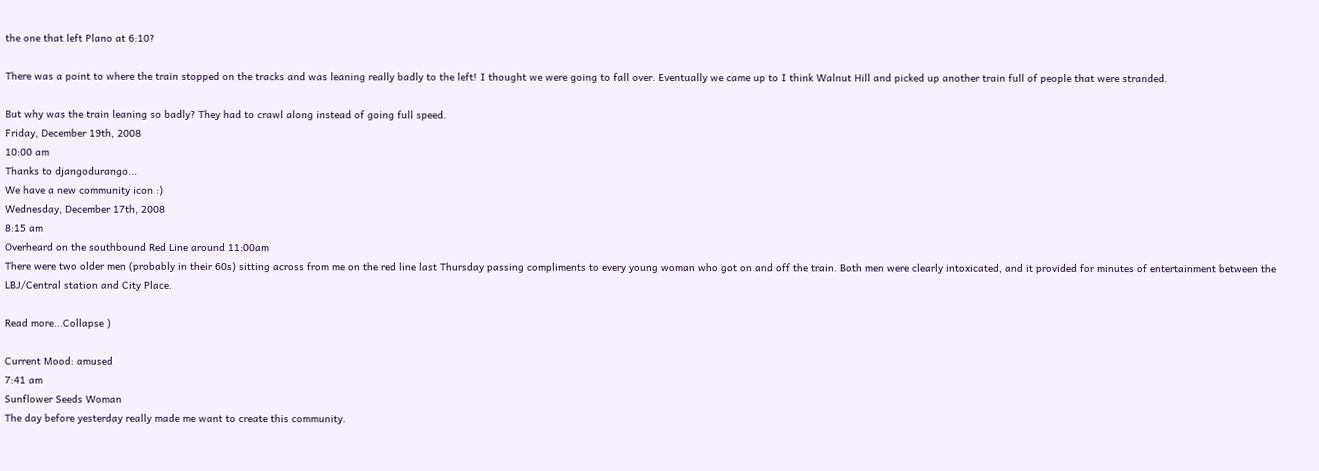the one that left Plano at 6:10?

There was a point to where the train stopped on the tracks and was leaning really badly to the left! I thought we were going to fall over. Eventually we came up to I think Walnut Hill and picked up another train full of people that were stranded.

But why was the train leaning so badly? They had to crawl along instead of going full speed.
Friday, December 19th, 2008
10:00 am
Thanks to djangodurango...
We have a new community icon :)
Wednesday, December 17th, 2008
8:15 am
Overheard on the southbound Red Line around 11:00am
There were two older men (probably in their 60s) sitting across from me on the red line last Thursday passing compliments to every young woman who got on and off the train. Both men were clearly intoxicated, and it provided for minutes of entertainment between the LBJ/Central station and City Place.

Read more...Collapse )

Current Mood: amused
7:41 am
Sunflower Seeds Woman
The day before yesterday really made me want to create this community.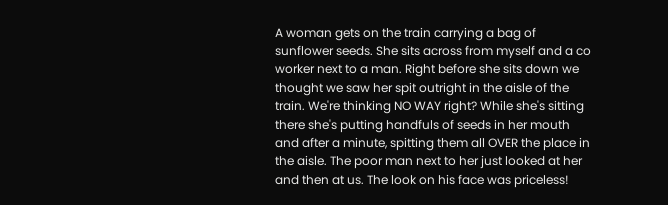A woman gets on the train carrying a bag of sunflower seeds. She sits across from myself and a co worker next to a man. Right before she sits down we thought we saw her spit outright in the aisle of the train. We're thinking NO WAY right? While she's sitting there she's putting handfuls of seeds in her mouth and after a minute, spitting them all OVER the place in the aisle. The poor man next to her just looked at her and then at us. The look on his face was priceless!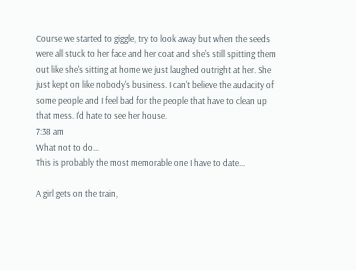Course we started to giggle, try to look away but when the seeds were all stuck to her face and her coat and she's still spitting them out like she's sitting at home we just laughed outright at her. She just kept on like nobody's business. I can't believe the audacity of some people and I feel bad for the people that have to clean up that mess. I'd hate to see her house.
7:38 am
What not to do...
This is probably the most memorable one I have to date...

A girl gets on the train,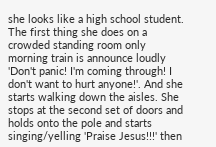she looks like a high school student. The first thing she does on a crowded standing room only morning train is announce loudly 'Don't panic! I'm coming through! I don't want to hurt anyone!'. And she starts walking down the aisles. She stops at the second set of doors and holds onto the pole and starts singing/yelling 'Praise Jesus!!!' then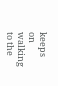keeps on walking to the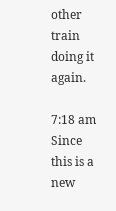other train doing it again.

7:18 am
Since this is a new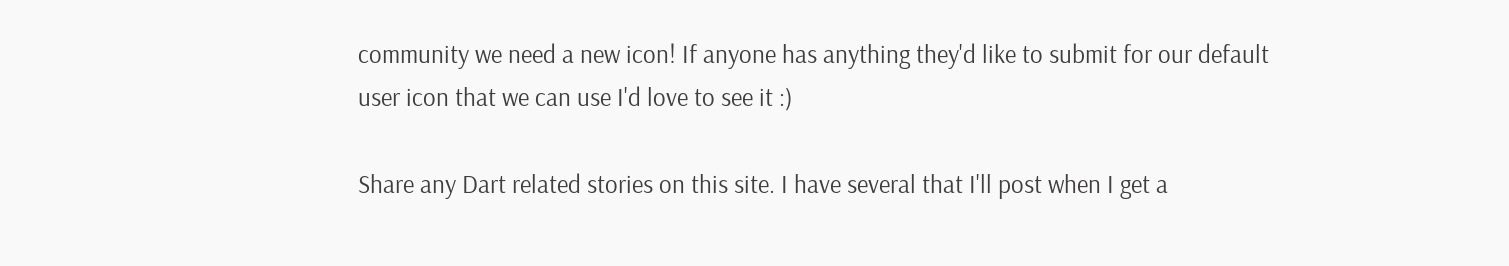community we need a new icon! If anyone has anything they'd like to submit for our default user icon that we can use I'd love to see it :)

Share any Dart related stories on this site. I have several that I'll post when I get a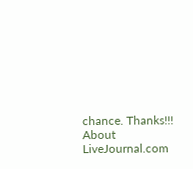chance. Thanks!!!
About LiveJournal.com